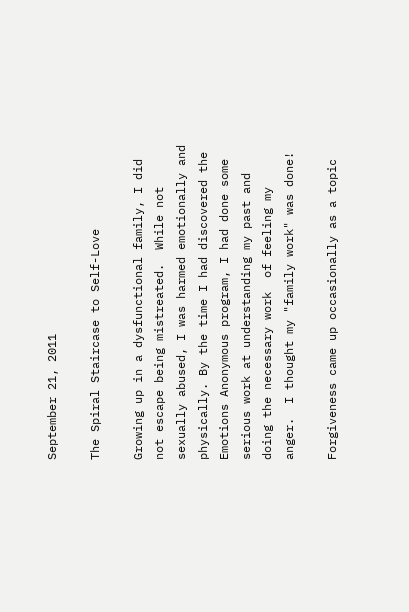September 21, 2011

The Spiral Staircase to Self-Love

Growing up in a dysfunctional family, I did not escape being mistreated.  While not sexually abused, I was harmed emotionally and physically. By the time I had discovered the Emotions Anonymous program, I had done some serious work at understanding my past and doing the necessary work  of feeling my anger.  I thought my "family work" was done!

Forgiveness came up occasionally as a topic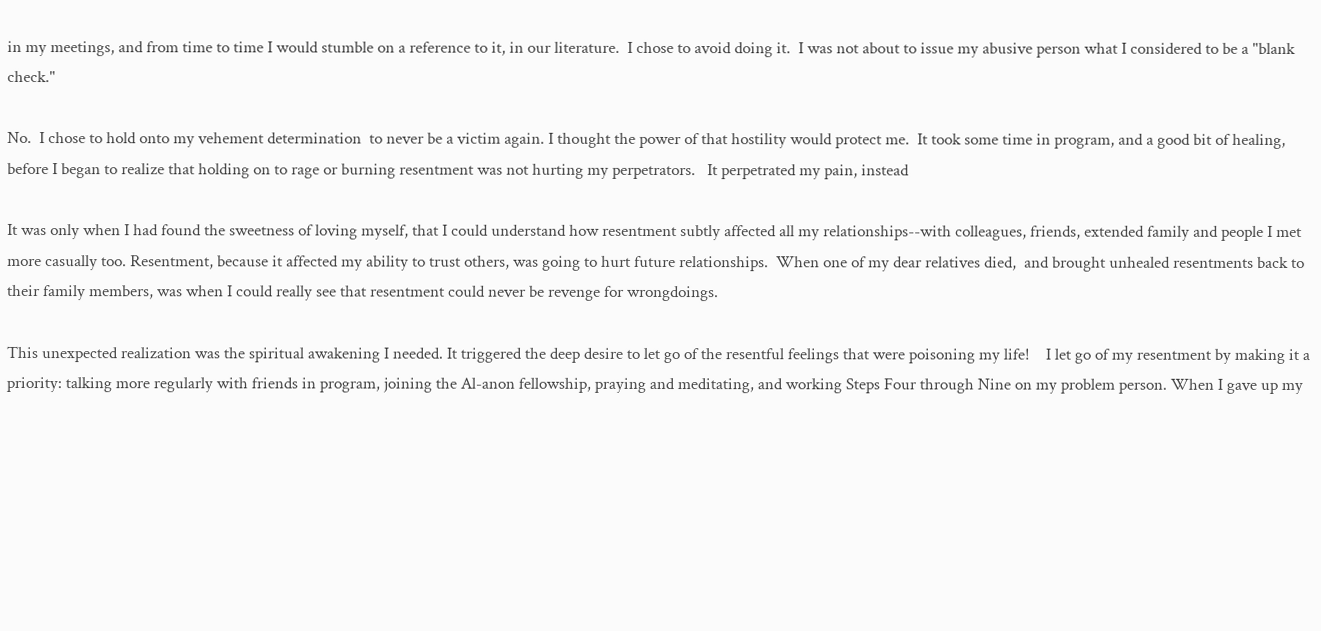in my meetings, and from time to time I would stumble on a reference to it, in our literature.  I chose to avoid doing it.  I was not about to issue my abusive person what I considered to be a "blank check."

No.  I chose to hold onto my vehement determination  to never be a victim again. I thought the power of that hostility would protect me.  It took some time in program, and a good bit of healing, before I began to realize that holding on to rage or burning resentment was not hurting my perpetrators.   It perpetrated my pain, instead

It was only when I had found the sweetness of loving myself, that I could understand how resentment subtly affected all my relationships--with colleagues, friends, extended family and people I met more casually too. Resentment, because it affected my ability to trust others, was going to hurt future relationships.  When one of my dear relatives died,  and brought unhealed resentments back to their family members, was when I could really see that resentment could never be revenge for wrongdoings.

This unexpected realization was the spiritual awakening I needed. It triggered the deep desire to let go of the resentful feelings that were poisoning my life!    I let go of my resentment by making it a priority: talking more regularly with friends in program, joining the Al-anon fellowship, praying and meditating, and working Steps Four through Nine on my problem person. When I gave up my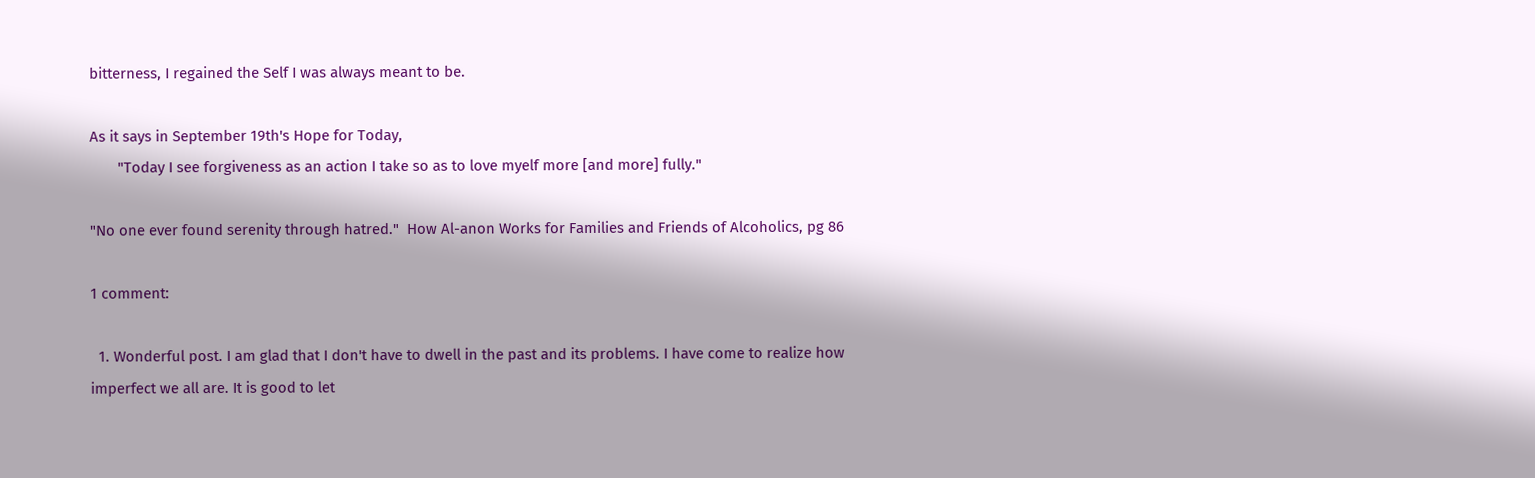bitterness, I regained the Self I was always meant to be.

As it says in September 19th's Hope for Today,
       "Today I see forgiveness as an action I take so as to love myelf more [and more] fully."

"No one ever found serenity through hatred."  How Al-anon Works for Families and Friends of Alcoholics, pg 86

1 comment:

  1. Wonderful post. I am glad that I don't have to dwell in the past and its problems. I have come to realize how imperfect we all are. It is good to let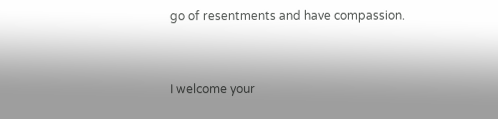go of resentments and have compassion.


I welcome your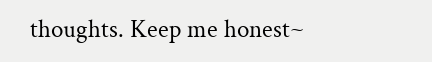thoughts. Keep me honest~